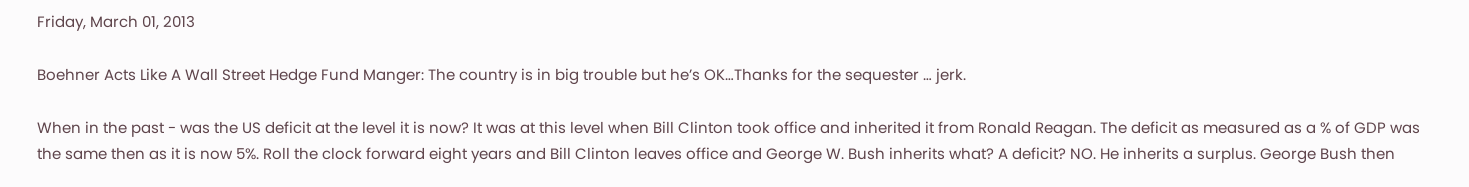Friday, March 01, 2013

Boehner Acts Like A Wall Street Hedge Fund Manger: The country is in big trouble but he’s OK…Thanks for the sequester … jerk.

When in the past - was the US deficit at the level it is now? It was at this level when Bill Clinton took office and inherited it from Ronald Reagan. The deficit as measured as a % of GDP was the same then as it is now 5%. Roll the clock forward eight years and Bill Clinton leaves office and George W. Bush inherits what? A deficit? NO. He inherits a surplus. George Bush then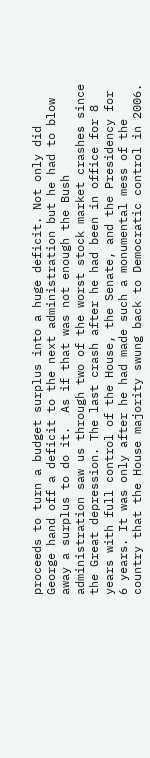proceeds to turn a budget surplus into a huge deficit. Not only did George hand off a deficit to the next administration but he had to blow away a surplus to do it.  As if that was not enough the Bush administration saw us through two of the worst stock market crashes since the Great depression. The last crash after he had been in office for 8 years with full control of the House, the Senate, and the Presidency for 6 years. It was only after he had made such a monumental mess of the country that the House majority swung back to Democratic control in 2006.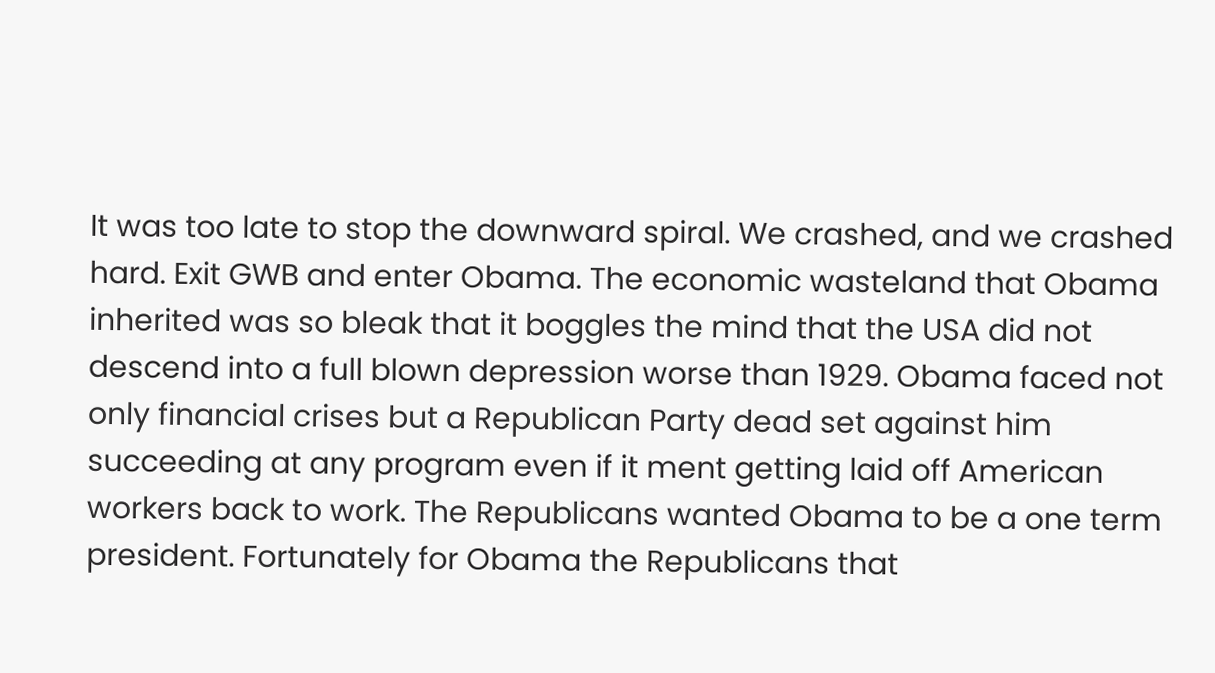It was too late to stop the downward spiral. We crashed, and we crashed hard. Exit GWB and enter Obama. The economic wasteland that Obama inherited was so bleak that it boggles the mind that the USA did not descend into a full blown depression worse than 1929. Obama faced not only financial crises but a Republican Party dead set against him succeeding at any program even if it ment getting laid off American workers back to work. The Republicans wanted Obama to be a one term president. Fortunately for Obama the Republicans that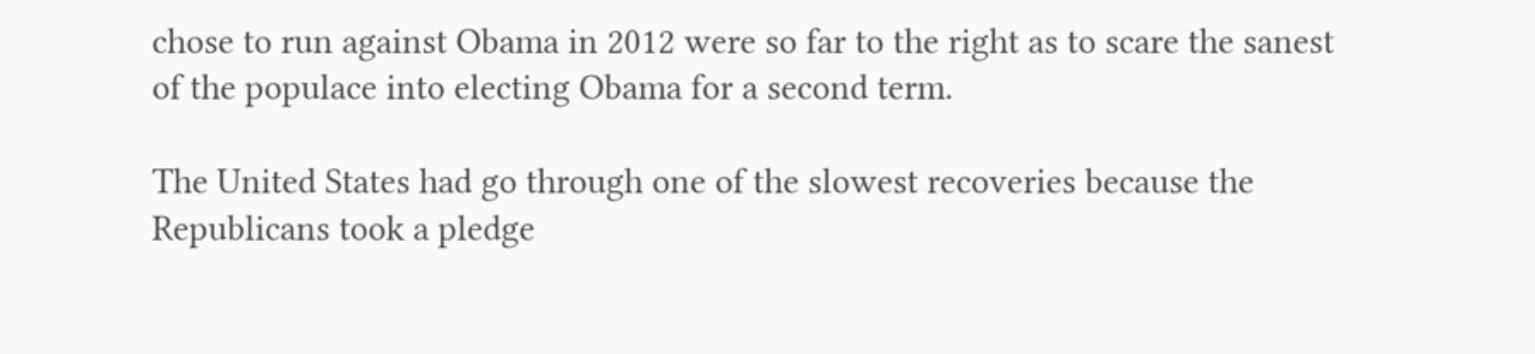chose to run against Obama in 2012 were so far to the right as to scare the sanest of the populace into electing Obama for a second term.

The United States had go through one of the slowest recoveries because the Republicans took a pledge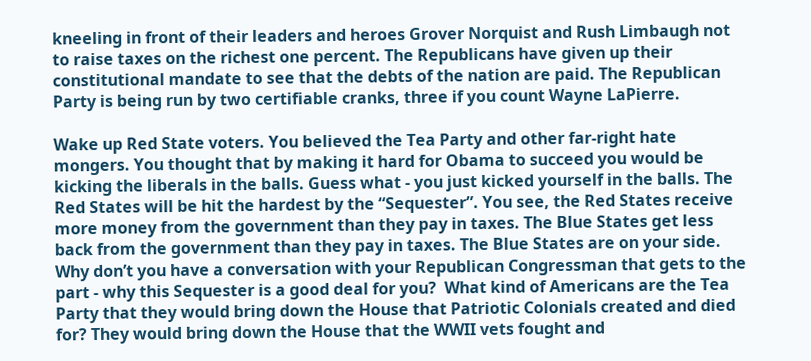kneeling in front of their leaders and heroes Grover Norquist and Rush Limbaugh not to raise taxes on the richest one percent. The Republicans have given up their constitutional mandate to see that the debts of the nation are paid. The Republican Party is being run by two certifiable cranks, three if you count Wayne LaPierre.

Wake up Red State voters. You believed the Tea Party and other far-right hate mongers. You thought that by making it hard for Obama to succeed you would be kicking the liberals in the balls. Guess what - you just kicked yourself in the balls. The Red States will be hit the hardest by the “Sequester”. You see, the Red States receive more money from the government than they pay in taxes. The Blue States get less back from the government than they pay in taxes. The Blue States are on your side. Why don’t you have a conversation with your Republican Congressman that gets to the part - why this Sequester is a good deal for you?  What kind of Americans are the Tea Party that they would bring down the House that Patriotic Colonials created and died for? They would bring down the House that the WWII vets fought and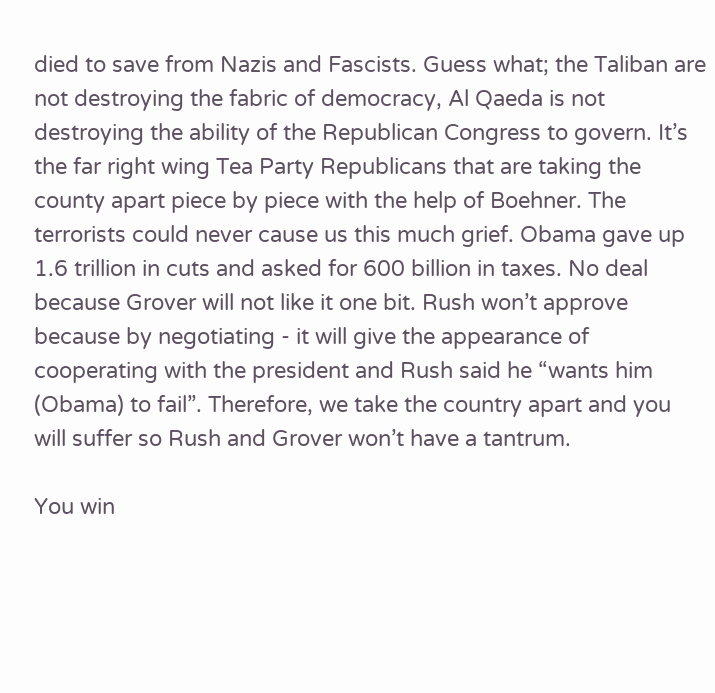died to save from Nazis and Fascists. Guess what; the Taliban are not destroying the fabric of democracy, Al Qaeda is not destroying the ability of the Republican Congress to govern. It’s the far right wing Tea Party Republicans that are taking the county apart piece by piece with the help of Boehner. The terrorists could never cause us this much grief. Obama gave up 1.6 trillion in cuts and asked for 600 billion in taxes. No deal because Grover will not like it one bit. Rush won’t approve because by negotiating - it will give the appearance of cooperating with the president and Rush said he “wants him (Obama) to fail”. Therefore, we take the country apart and you will suffer so Rush and Grover won’t have a tantrum.

You win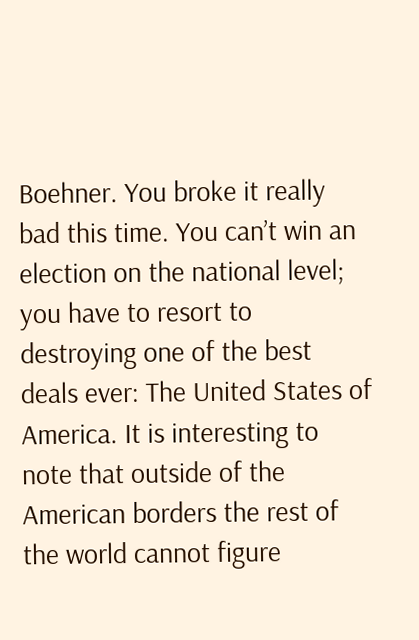Boehner. You broke it really bad this time. You can’t win an election on the national level; you have to resort to destroying one of the best deals ever: The United States of America. It is interesting to note that outside of the American borders the rest of the world cannot figure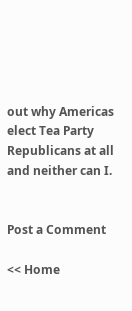out why Americas elect Tea Party Republicans at all and neither can I.


Post a Comment

<< Home